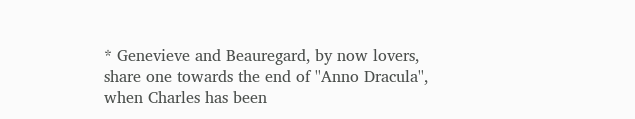* Genevieve and Beauregard, by now lovers, share one towards the end of ''Anno Dracula'', when Charles has been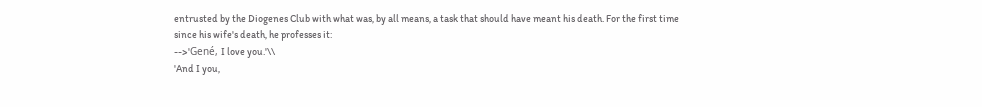entrusted by the Diogenes Club with what was, by all means, a task that should have meant his death. For the first time since his wife's death, he professes it:
-->'Gené, I love you.'\\
'And I you,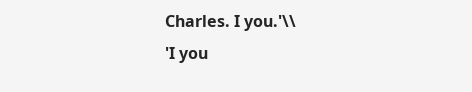Charles. I you.'\\
'I you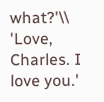what?'\\
'Love, Charles. I love you.'